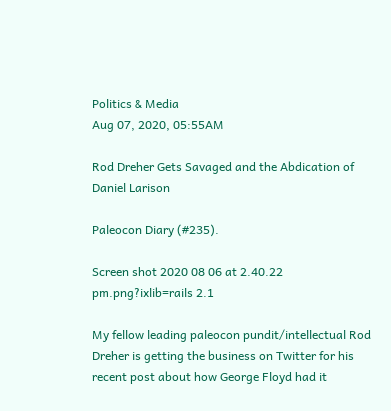Politics & Media
Aug 07, 2020, 05:55AM

Rod Dreher Gets Savaged and the Abdication of Daniel Larison

Paleocon Diary (#235).

Screen shot 2020 08 06 at 2.40.22 pm.png?ixlib=rails 2.1

My fellow leading paleocon pundit/intellectual Rod Dreher is getting the business on Twitter for his recent post about how George Floyd had it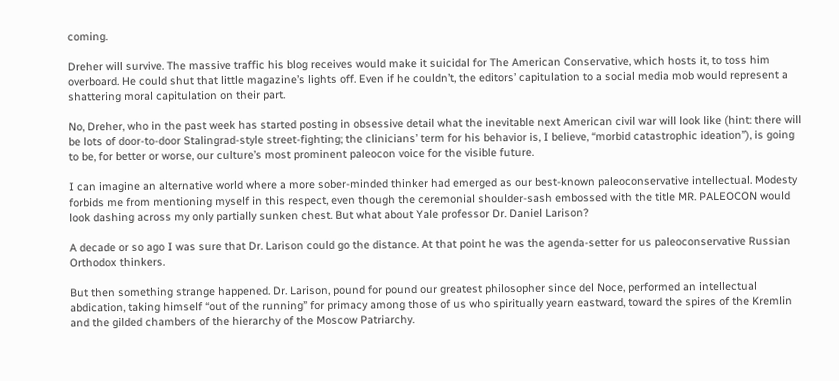coming.

Dreher will survive. The massive traffic his blog receives would make it suicidal for The American Conservative, which hosts it, to toss him overboard. He could shut that little magazine’s lights off. Even if he couldn’t, the editors’ capitulation to a social media mob would represent a shattering moral capitulation on their part.

No, Dreher, who in the past week has started posting in obsessive detail what the inevitable next American civil war will look like (hint: there will be lots of door-to-door Stalingrad-style street-fighting; the clinicians’ term for his behavior is, I believe, “morbid catastrophic ideation”), is going to be, for better or worse, our culture’s most prominent paleocon voice for the visible future.

I can imagine an alternative world where a more sober-minded thinker had emerged as our best-known paleoconservative intellectual. Modesty forbids me from mentioning myself in this respect, even though the ceremonial shoulder-sash embossed with the title MR. PALEOCON would look dashing across my only partially sunken chest. But what about Yale professor Dr. Daniel Larison?

A decade or so ago I was sure that Dr. Larison could go the distance. At that point he was the agenda-setter for us paleoconservative Russian Orthodox thinkers.

But then something strange happened. Dr. Larison, pound for pound our greatest philosopher since del Noce, performed an intellectual abdication, taking himself “out of the running” for primacy among those of us who spiritually yearn eastward, toward the spires of the Kremlin and the gilded chambers of the hierarchy of the Moscow Patriarchy.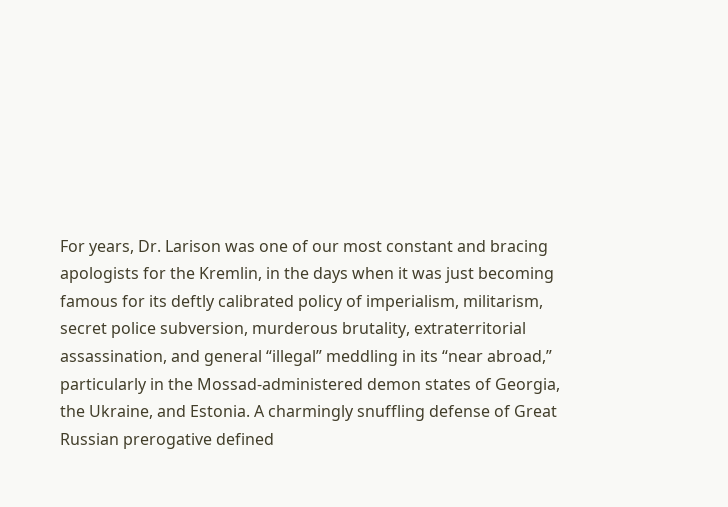For years, Dr. Larison was one of our most constant and bracing apologists for the Kremlin, in the days when it was just becoming famous for its deftly calibrated policy of imperialism, militarism, secret police subversion, murderous brutality, extraterritorial assassination, and general “illegal” meddling in its “near abroad,” particularly in the Mossad-administered demon states of Georgia, the Ukraine, and Estonia. A charmingly snuffling defense of Great Russian prerogative defined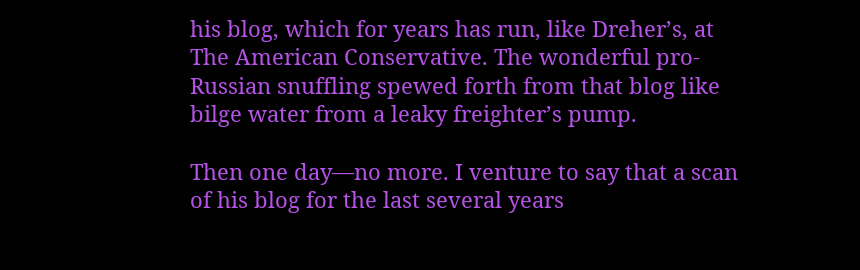his blog, which for years has run, like Dreher’s, at The American Conservative. The wonderful pro-Russian snuffling spewed forth from that blog like bilge water from a leaky freighter’s pump.

Then one day—no more. I venture to say that a scan of his blog for the last several years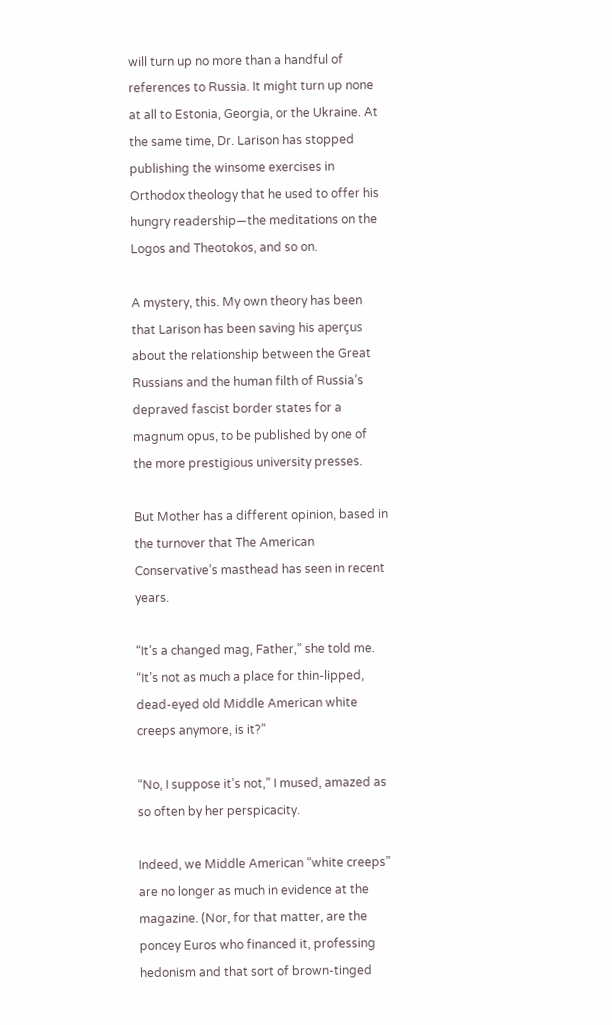will turn up no more than a handful of references to Russia. It might turn up none at all to Estonia, Georgia, or the Ukraine. At the same time, Dr. Larison has stopped publishing the winsome exercises in Orthodox theology that he used to offer his hungry readership—the meditations on the Logos and Theotokos, and so on.

A mystery, this. My own theory has been that Larison has been saving his aperçus about the relationship between the Great Russians and the human filth of Russia’s depraved fascist border states for a magnum opus, to be published by one of the more prestigious university presses.

But Mother has a different opinion, based in the turnover that The American Conservative’s masthead has seen in recent years.

“It’s a changed mag, Father,” she told me. “It’s not as much a place for thin-lipped, dead-eyed old Middle American white creeps anymore, is it?”

“No, I suppose it’s not,” I mused, amazed as so often by her perspicacity.

Indeed, we Middle American “white creeps” are no longer as much in evidence at the magazine. (Nor, for that matter, are the poncey Euros who financed it, professing hedonism and that sort of brown-tinged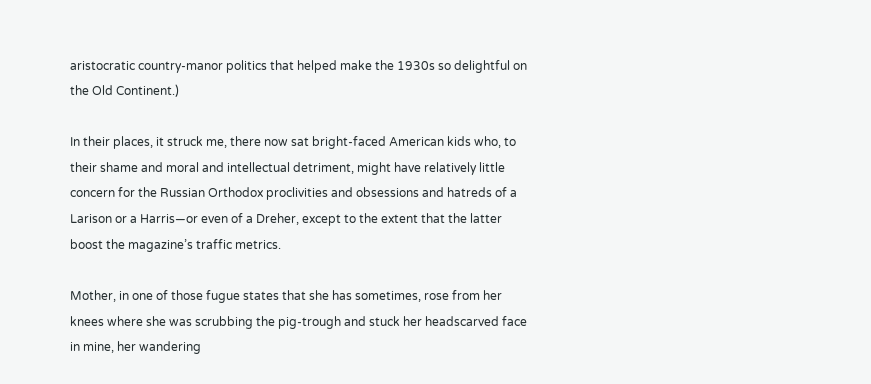aristocratic country-manor politics that helped make the 1930s so delightful on the Old Continent.)

In their places, it struck me, there now sat bright-faced American kids who, to their shame and moral and intellectual detriment, might have relatively little concern for the Russian Orthodox proclivities and obsessions and hatreds of a Larison or a Harris—or even of a Dreher, except to the extent that the latter boost the magazine’s traffic metrics.

Mother, in one of those fugue states that she has sometimes, rose from her knees where she was scrubbing the pig-trough and stuck her headscarved face in mine, her wandering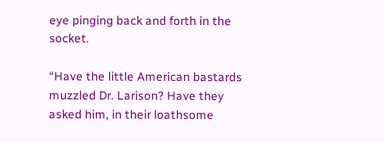eye pinging back and forth in the socket.

“Have the little American bastards muzzled Dr. Larison? Have they asked him, in their loathsome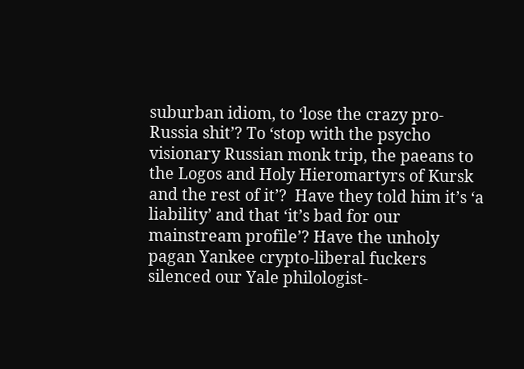suburban idiom, to ‘lose the crazy pro-Russia shit’? To ‘stop with the psycho visionary Russian monk trip, the paeans to the Logos and Holy Hieromartyrs of Kursk and the rest of it’?  Have they told him it’s ‘a liability’ and that ‘it’s bad for our mainstream profile’? Have the unholy pagan Yankee crypto-liberal fuckers silenced our Yale philologist-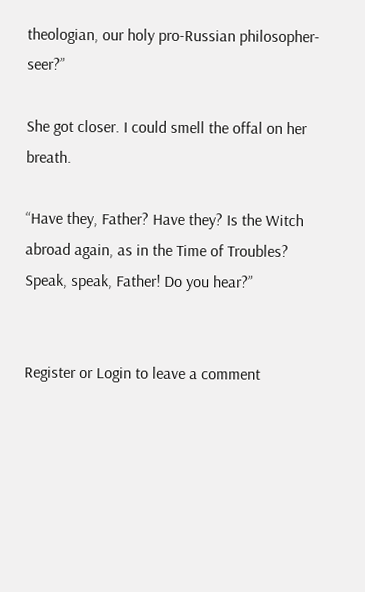theologian, our holy pro-Russian philosopher-seer?”

She got closer. I could smell the offal on her breath.

“Have they, Father? Have they? Is the Witch abroad again, as in the Time of Troubles? Speak, speak, Father! Do you hear?”


Register or Login to leave a comment